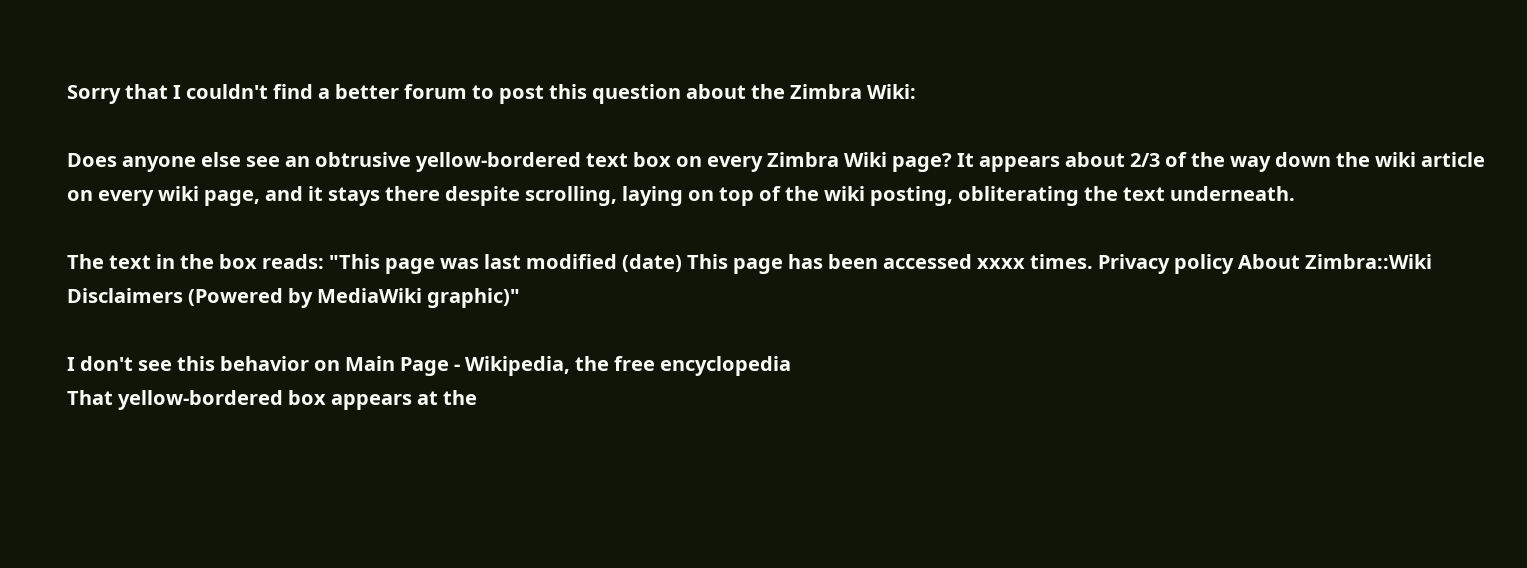Sorry that I couldn't find a better forum to post this question about the Zimbra Wiki:

Does anyone else see an obtrusive yellow-bordered text box on every Zimbra Wiki page? It appears about 2/3 of the way down the wiki article on every wiki page, and it stays there despite scrolling, laying on top of the wiki posting, obliterating the text underneath.

The text in the box reads: "This page was last modified (date) This page has been accessed xxxx times. Privacy policy About Zimbra::Wiki Disclaimers (Powered by MediaWiki graphic)"

I don't see this behavior on Main Page - Wikipedia, the free encyclopedia
That yellow-bordered box appears at the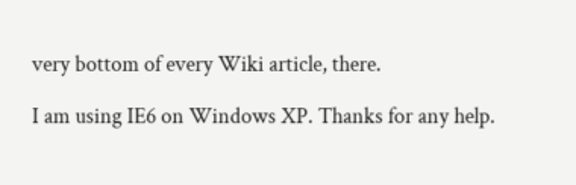very bottom of every Wiki article, there.

I am using IE6 on Windows XP. Thanks for any help.